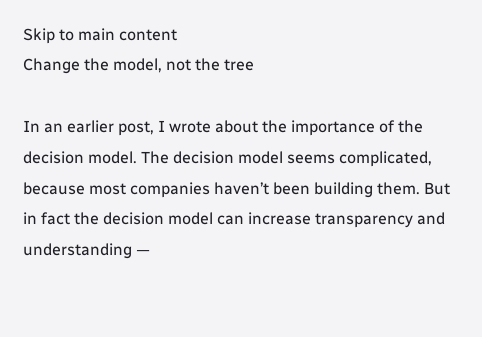Skip to main content
Change the model, not the tree

In an earlier post, I wrote about the importance of the decision model. The decision model seems complicated, because most companies haven’t been building them. But in fact the decision model can increase transparency and understanding —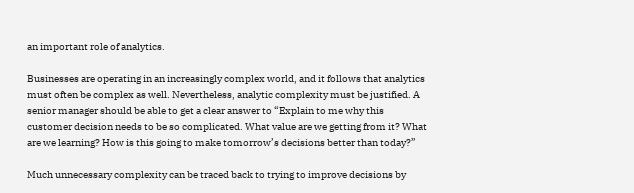an important role of analytics.

Businesses are operating in an increasingly complex world, and it follows that analytics must often be complex as well. Nevertheless, analytic complexity must be justified. A senior manager should be able to get a clear answer to “Explain to me why this customer decision needs to be so complicated. What value are we getting from it? What are we learning? How is this going to make tomorrow’s decisions better than today?”

Much unnecessary complexity can be traced back to trying to improve decisions by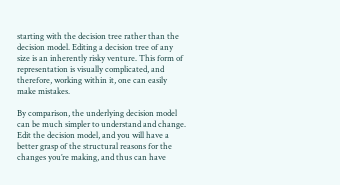starting with the decision tree rather than the decision model. Editing a decision tree of any size is an inherently risky venture. This form of representation is visually complicated, and therefore, working within it, one can easily make mistakes.

By comparison, the underlying decision model can be much simpler to understand and change. Edit the decision model, and you will have a better grasp of the structural reasons for the changes you’re making, and thus can have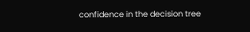confidence in the decision tree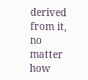derived from it, no matter how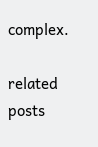complex.

related posts